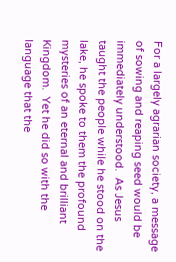For a largely agrarian society, a message of sowing and reaping seed would be immediately understood.  As Jesus taught the people while he stood on the lake, he spoke to them the profound mysteries of an eternal and brilliant Kingdom.  Yet he did so with the language that the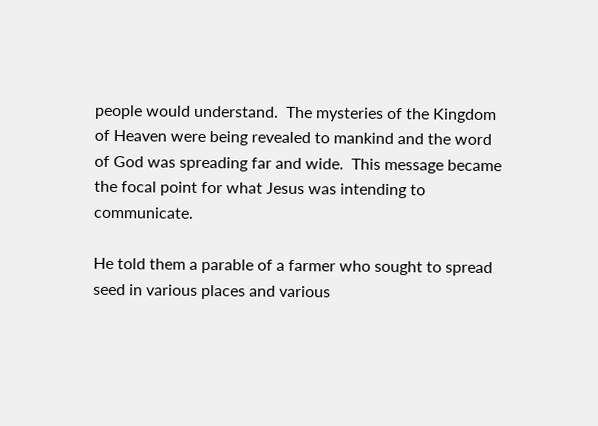people would understand.  The mysteries of the Kingdom of Heaven were being revealed to mankind and the word of God was spreading far and wide.  This message became the focal point for what Jesus was intending to communicate.

He told them a parable of a farmer who sought to spread seed in various places and various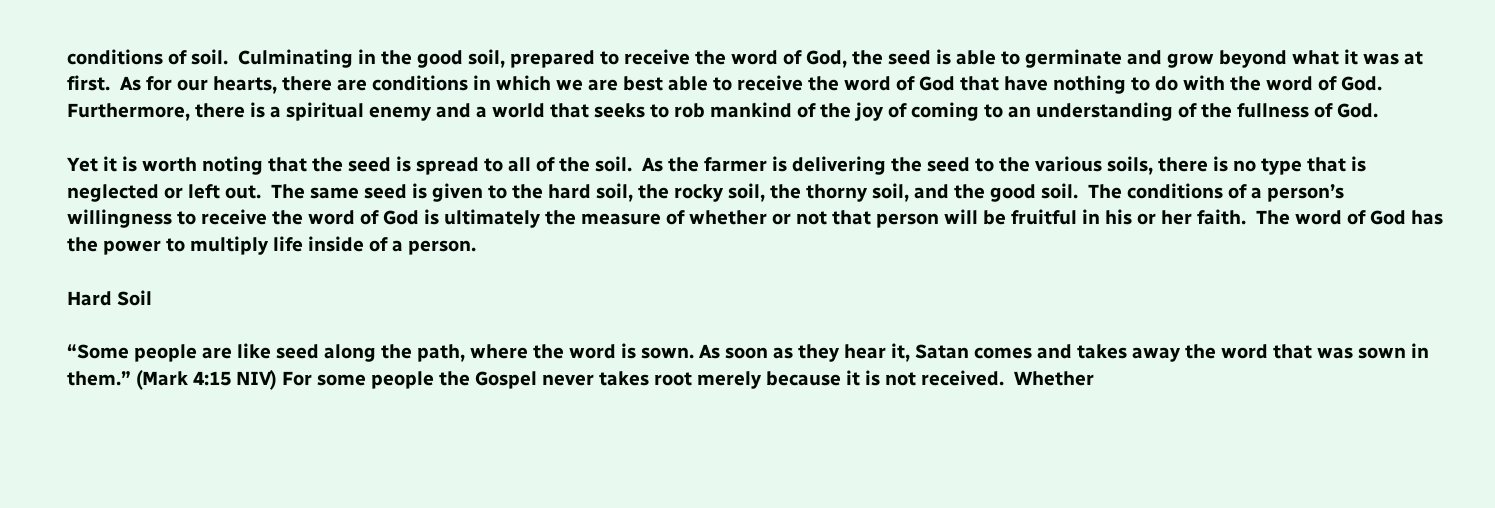conditions of soil.  Culminating in the good soil, prepared to receive the word of God, the seed is able to germinate and grow beyond what it was at first.  As for our hearts, there are conditions in which we are best able to receive the word of God that have nothing to do with the word of God. Furthermore, there is a spiritual enemy and a world that seeks to rob mankind of the joy of coming to an understanding of the fullness of God.

Yet it is worth noting that the seed is spread to all of the soil.  As the farmer is delivering the seed to the various soils, there is no type that is neglected or left out.  The same seed is given to the hard soil, the rocky soil, the thorny soil, and the good soil.  The conditions of a person’s willingness to receive the word of God is ultimately the measure of whether or not that person will be fruitful in his or her faith.  The word of God has the power to multiply life inside of a person.

Hard Soil

“Some people are like seed along the path, where the word is sown. As soon as they hear it, Satan comes and takes away the word that was sown in them.” (Mark 4:15 NIV) For some people the Gospel never takes root merely because it is not received.  Whether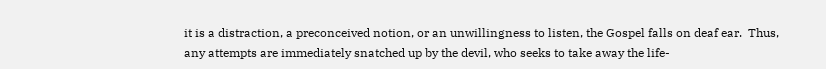it is a distraction, a preconceived notion, or an unwillingness to listen, the Gospel falls on deaf ear.  Thus, any attempts are immediately snatched up by the devil, who seeks to take away the life-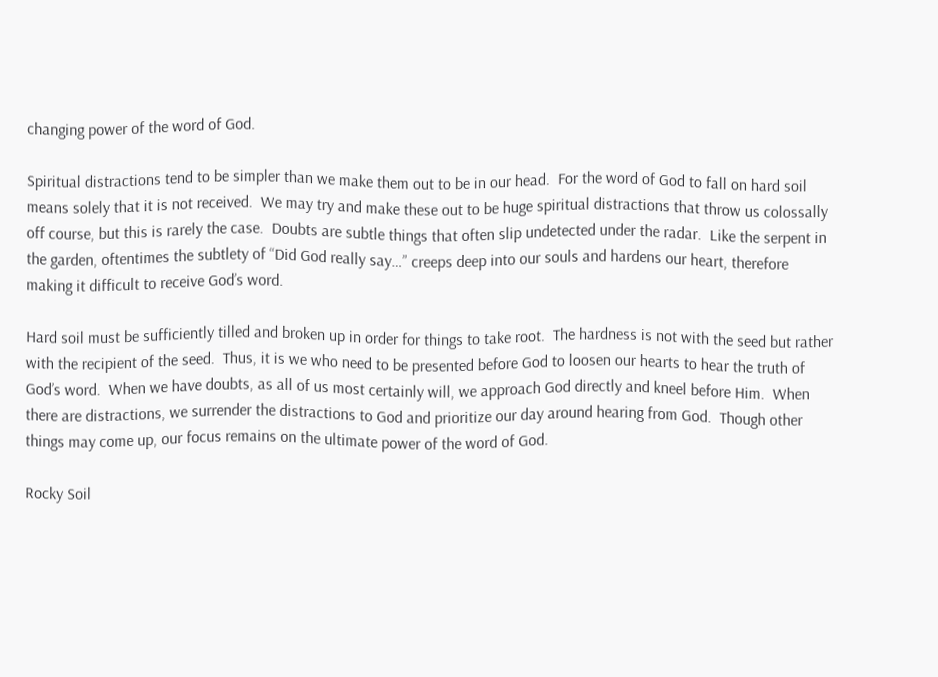changing power of the word of God.

Spiritual distractions tend to be simpler than we make them out to be in our head.  For the word of God to fall on hard soil means solely that it is not received.  We may try and make these out to be huge spiritual distractions that throw us colossally off course, but this is rarely the case.  Doubts are subtle things that often slip undetected under the radar.  Like the serpent in the garden, oftentimes the subtlety of “Did God really say…” creeps deep into our souls and hardens our heart, therefore making it difficult to receive God’s word.

Hard soil must be sufficiently tilled and broken up in order for things to take root.  The hardness is not with the seed but rather with the recipient of the seed.  Thus, it is we who need to be presented before God to loosen our hearts to hear the truth of God’s word.  When we have doubts, as all of us most certainly will, we approach God directly and kneel before Him.  When there are distractions, we surrender the distractions to God and prioritize our day around hearing from God.  Though other things may come up, our focus remains on the ultimate power of the word of God.

Rocky Soil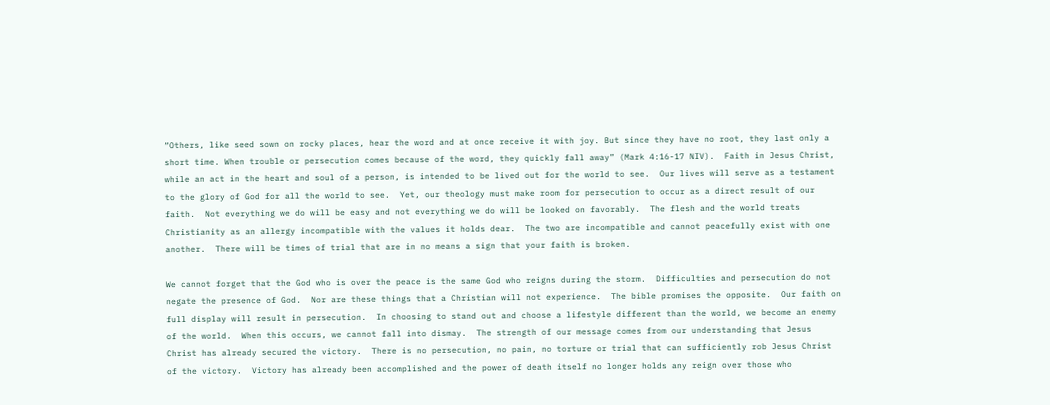“Others, like seed sown on rocky places, hear the word and at once receive it with joy. But since they have no root, they last only a short time. When trouble or persecution comes because of the word, they quickly fall away” (Mark 4:16-17 NIV).  Faith in Jesus Christ, while an act in the heart and soul of a person, is intended to be lived out for the world to see.  Our lives will serve as a testament to the glory of God for all the world to see.  Yet, our theology must make room for persecution to occur as a direct result of our faith.  Not everything we do will be easy and not everything we do will be looked on favorably.  The flesh and the world treats Christianity as an allergy incompatible with the values it holds dear.  The two are incompatible and cannot peacefully exist with one another.  There will be times of trial that are in no means a sign that your faith is broken.

We cannot forget that the God who is over the peace is the same God who reigns during the storm.  Difficulties and persecution do not negate the presence of God.  Nor are these things that a Christian will not experience.  The bible promises the opposite.  Our faith on full display will result in persecution.  In choosing to stand out and choose a lifestyle different than the world, we become an enemy of the world.  When this occurs, we cannot fall into dismay.  The strength of our message comes from our understanding that Jesus Christ has already secured the victory.  There is no persecution, no pain, no torture or trial that can sufficiently rob Jesus Christ of the victory.  Victory has already been accomplished and the power of death itself no longer holds any reign over those who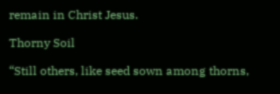remain in Christ Jesus.

Thorny Soil

“Still others, like seed sown among thorns,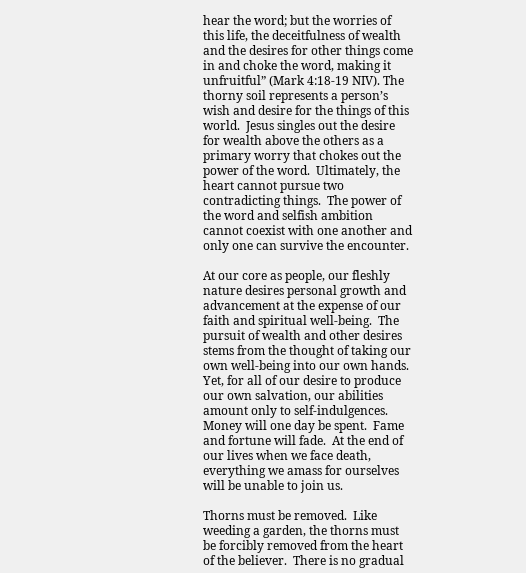hear the word; but the worries of this life, the deceitfulness of wealth and the desires for other things come in and choke the word, making it unfruitful” (Mark 4:18-19 NIV). The thorny soil represents a person’s wish and desire for the things of this world.  Jesus singles out the desire for wealth above the others as a primary worry that chokes out the power of the word.  Ultimately, the heart cannot pursue two contradicting things.  The power of the word and selfish ambition cannot coexist with one another and only one can survive the encounter.

At our core as people, our fleshly nature desires personal growth and advancement at the expense of our faith and spiritual well-being.  The pursuit of wealth and other desires stems from the thought of taking our own well-being into our own hands.  Yet, for all of our desire to produce our own salvation, our abilities amount only to self-indulgences.  Money will one day be spent.  Fame and fortune will fade.  At the end of our lives when we face death, everything we amass for ourselves will be unable to join us.

Thorns must be removed.  Like weeding a garden, the thorns must be forcibly removed from the heart of the believer.  There is no gradual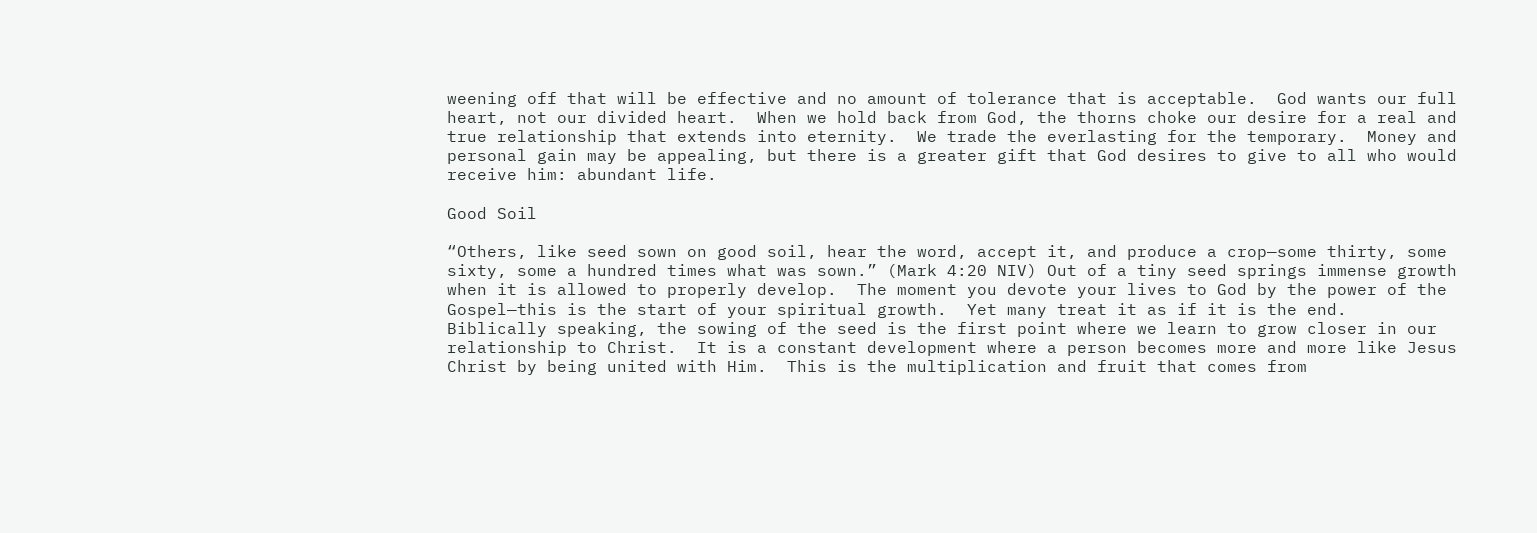weening off that will be effective and no amount of tolerance that is acceptable.  God wants our full heart, not our divided heart.  When we hold back from God, the thorns choke our desire for a real and true relationship that extends into eternity.  We trade the everlasting for the temporary.  Money and personal gain may be appealing, but there is a greater gift that God desires to give to all who would receive him: abundant life.

Good Soil

“Others, like seed sown on good soil, hear the word, accept it, and produce a crop—some thirty, some sixty, some a hundred times what was sown.” (Mark 4:20 NIV) Out of a tiny seed springs immense growth when it is allowed to properly develop.  The moment you devote your lives to God by the power of the Gospel—this is the start of your spiritual growth.  Yet many treat it as if it is the end.  Biblically speaking, the sowing of the seed is the first point where we learn to grow closer in our relationship to Christ.  It is a constant development where a person becomes more and more like Jesus Christ by being united with Him.  This is the multiplication and fruit that comes from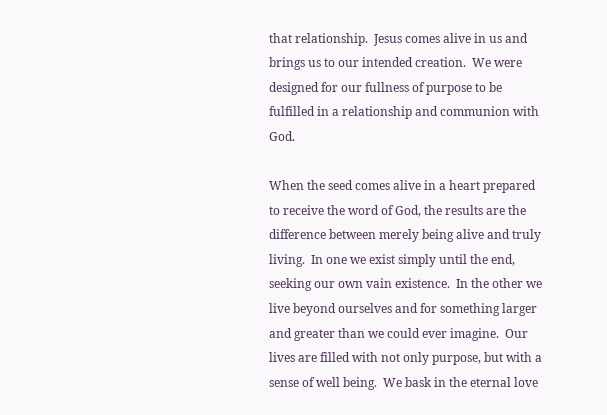that relationship.  Jesus comes alive in us and brings us to our intended creation.  We were designed for our fullness of purpose to be fulfilled in a relationship and communion with God.

When the seed comes alive in a heart prepared to receive the word of God, the results are the difference between merely being alive and truly living.  In one we exist simply until the end, seeking our own vain existence.  In the other we live beyond ourselves and for something larger and greater than we could ever imagine.  Our lives are filled with not only purpose, but with a sense of well being.  We bask in the eternal love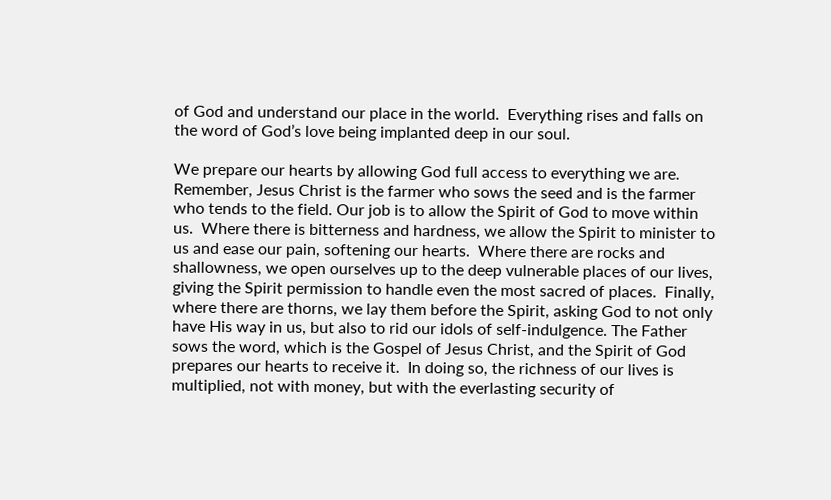of God and understand our place in the world.  Everything rises and falls on the word of God’s love being implanted deep in our soul.

We prepare our hearts by allowing God full access to everything we are.  Remember, Jesus Christ is the farmer who sows the seed and is the farmer who tends to the field. Our job is to allow the Spirit of God to move within us.  Where there is bitterness and hardness, we allow the Spirit to minister to us and ease our pain, softening our hearts.  Where there are rocks and shallowness, we open ourselves up to the deep vulnerable places of our lives, giving the Spirit permission to handle even the most sacred of places.  Finally, where there are thorns, we lay them before the Spirit, asking God to not only have His way in us, but also to rid our idols of self-indulgence. The Father sows the word, which is the Gospel of Jesus Christ, and the Spirit of God prepares our hearts to receive it.  In doing so, the richness of our lives is multiplied, not with money, but with the everlasting security of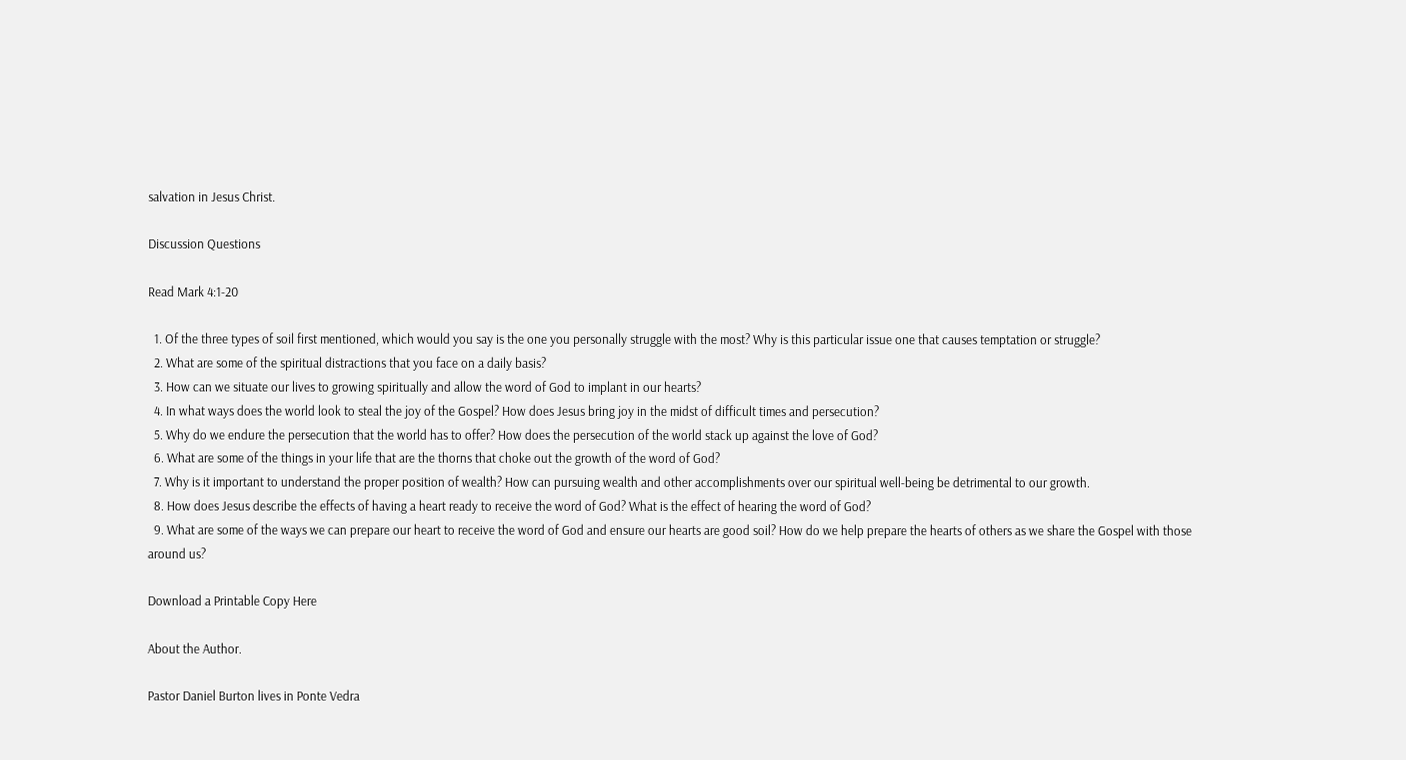salvation in Jesus Christ.

Discussion Questions

Read Mark 4:1-20

  1. Of the three types of soil first mentioned, which would you say is the one you personally struggle with the most? Why is this particular issue one that causes temptation or struggle?
  2. What are some of the spiritual distractions that you face on a daily basis?
  3. How can we situate our lives to growing spiritually and allow the word of God to implant in our hearts?
  4. In what ways does the world look to steal the joy of the Gospel? How does Jesus bring joy in the midst of difficult times and persecution?
  5. Why do we endure the persecution that the world has to offer? How does the persecution of the world stack up against the love of God?
  6. What are some of the things in your life that are the thorns that choke out the growth of the word of God?
  7. Why is it important to understand the proper position of wealth? How can pursuing wealth and other accomplishments over our spiritual well-being be detrimental to our growth.
  8. How does Jesus describe the effects of having a heart ready to receive the word of God? What is the effect of hearing the word of God?
  9. What are some of the ways we can prepare our heart to receive the word of God and ensure our hearts are good soil? How do we help prepare the hearts of others as we share the Gospel with those around us?

Download a Printable Copy Here

About the Author.

Pastor Daniel Burton lives in Ponte Vedra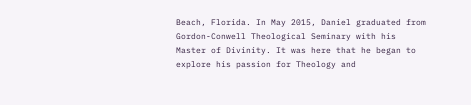Beach, Florida. In May 2015, Daniel graduated from Gordon-Conwell Theological Seminary with his Master of Divinity. It was here that he began to explore his passion for Theology and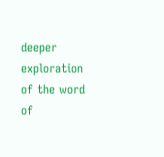deeper exploration of the word of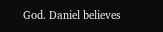God. Daniel believes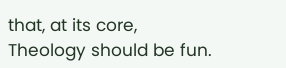that, at its core, Theology should be fun.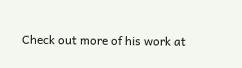Check out more of his work at